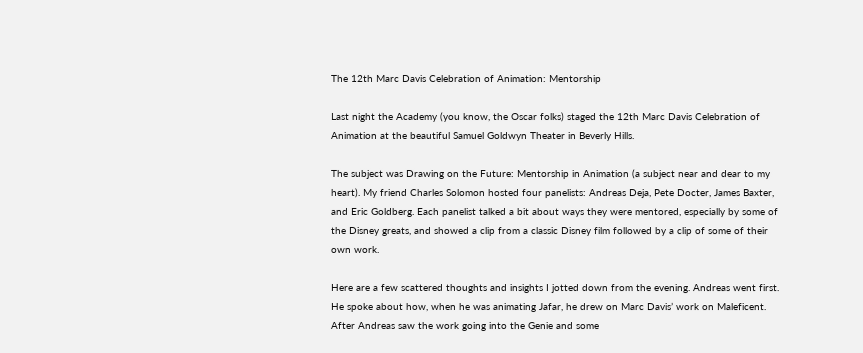The 12th Marc Davis Celebration of Animation: Mentorship

Last night the Academy (you know, the Oscar folks) staged the 12th Marc Davis Celebration of Animation at the beautiful Samuel Goldwyn Theater in Beverly Hills.

The subject was Drawing on the Future: Mentorship in Animation (a subject near and dear to my heart). My friend Charles Solomon hosted four panelists: Andreas Deja, Pete Docter, James Baxter, and Eric Goldberg. Each panelist talked a bit about ways they were mentored, especially by some of the Disney greats, and showed a clip from a classic Disney film followed by a clip of some of their own work.

Here are a few scattered thoughts and insights I jotted down from the evening. Andreas went first. He spoke about how, when he was animating Jafar, he drew on Marc Davis’ work on Maleficent. After Andreas saw the work going into the Genie and some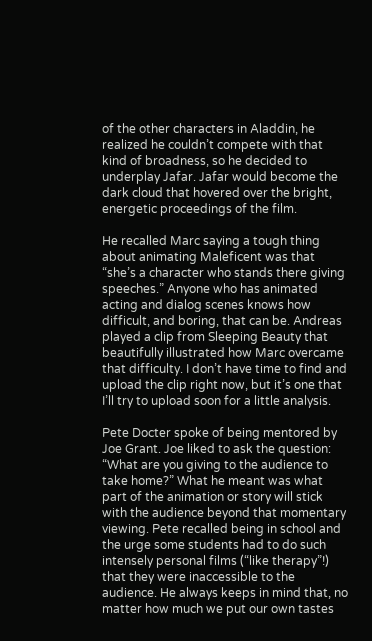of the other characters in Aladdin, he realized he couldn’t compete with that kind of broadness, so he decided to underplay Jafar. Jafar would become the dark cloud that hovered over the bright, energetic proceedings of the film.

He recalled Marc saying a tough thing about animating Maleficent was that “she’s a character who stands there giving speeches.” Anyone who has animated acting and dialog scenes knows how difficult, and boring, that can be. Andreas played a clip from Sleeping Beauty that beautifully illustrated how Marc overcame that difficulty. I don’t have time to find and upload the clip right now, but it’s one that I’ll try to upload soon for a little analysis.

Pete Docter spoke of being mentored by Joe Grant. Joe liked to ask the question: “What are you giving to the audience to take home?” What he meant was what part of the animation or story will stick with the audience beyond that momentary viewing. Pete recalled being in school and the urge some students had to do such intensely personal films (“like therapy”!) that they were inaccessible to the audience. He always keeps in mind that, no matter how much we put our own tastes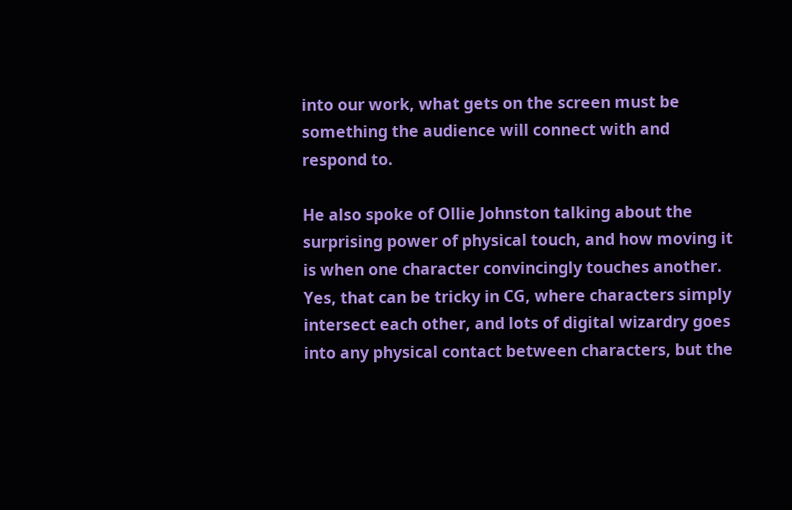into our work, what gets on the screen must be something the audience will connect with and respond to.

He also spoke of Ollie Johnston talking about the surprising power of physical touch, and how moving it is when one character convincingly touches another. Yes, that can be tricky in CG, where characters simply intersect each other, and lots of digital wizardry goes into any physical contact between characters, but the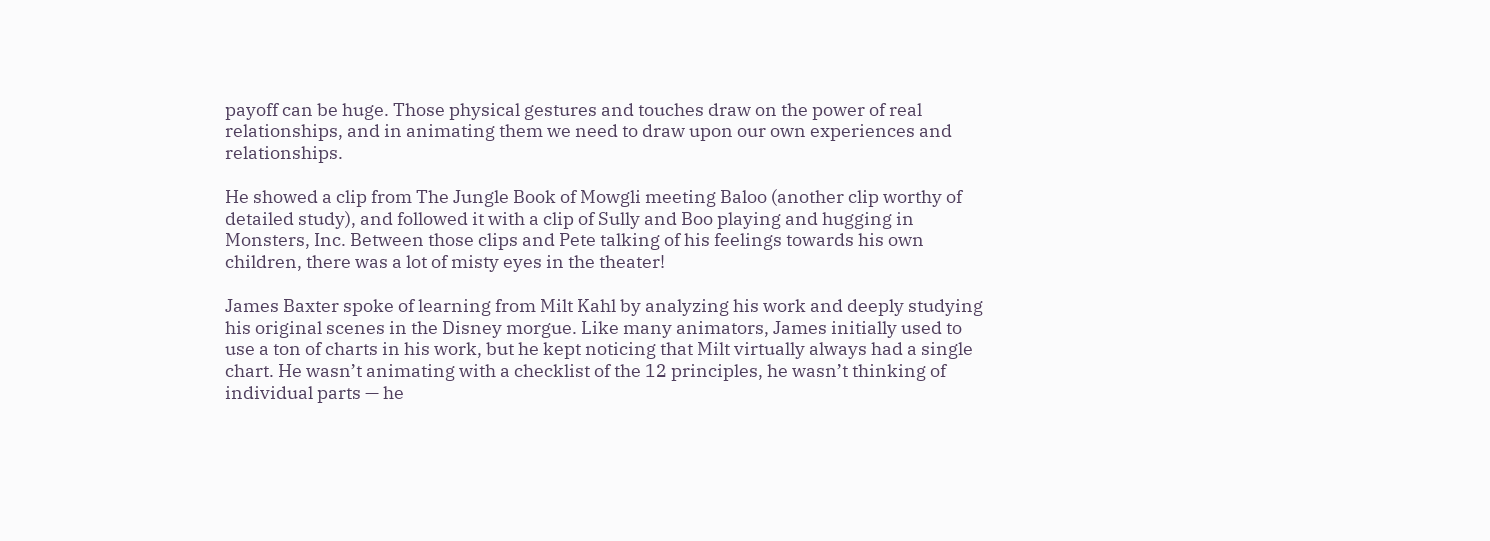payoff can be huge. Those physical gestures and touches draw on the power of real relationships, and in animating them we need to draw upon our own experiences and relationships.

He showed a clip from The Jungle Book of Mowgli meeting Baloo (another clip worthy of detailed study), and followed it with a clip of Sully and Boo playing and hugging in Monsters, Inc. Between those clips and Pete talking of his feelings towards his own children, there was a lot of misty eyes in the theater!

James Baxter spoke of learning from Milt Kahl by analyzing his work and deeply studying his original scenes in the Disney morgue. Like many animators, James initially used to use a ton of charts in his work, but he kept noticing that Milt virtually always had a single chart. He wasn’t animating with a checklist of the 12 principles, he wasn’t thinking of individual parts — he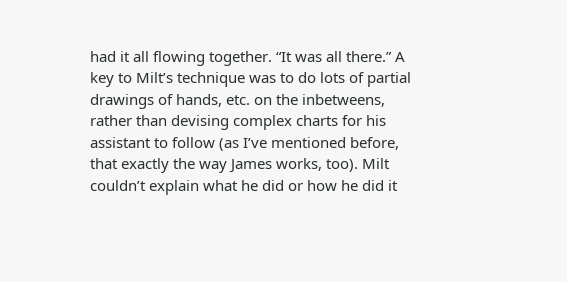had it all flowing together. “It was all there.” A key to Milt’s technique was to do lots of partial drawings of hands, etc. on the inbetweens, rather than devising complex charts for his assistant to follow (as I’ve mentioned before, that exactly the way James works, too). Milt couldn’t explain what he did or how he did it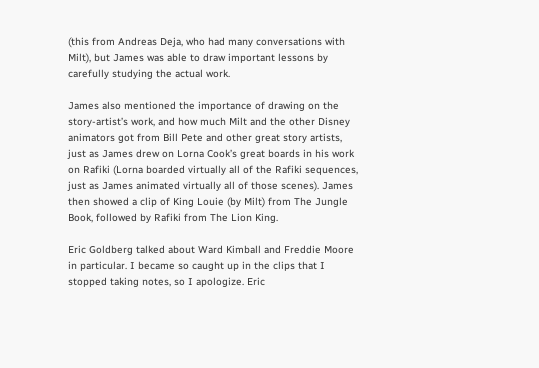(this from Andreas Deja, who had many conversations with Milt), but James was able to draw important lessons by carefully studying the actual work.

James also mentioned the importance of drawing on the story-artist’s work, and how much Milt and the other Disney animators got from Bill Pete and other great story artists, just as James drew on Lorna Cook’s great boards in his work on Rafiki (Lorna boarded virtually all of the Rafiki sequences, just as James animated virtually all of those scenes). James then showed a clip of King Louie (by Milt) from The Jungle Book, followed by Rafiki from The Lion King.

Eric Goldberg talked about Ward Kimball and Freddie Moore in particular. I became so caught up in the clips that I stopped taking notes, so I apologize. Eric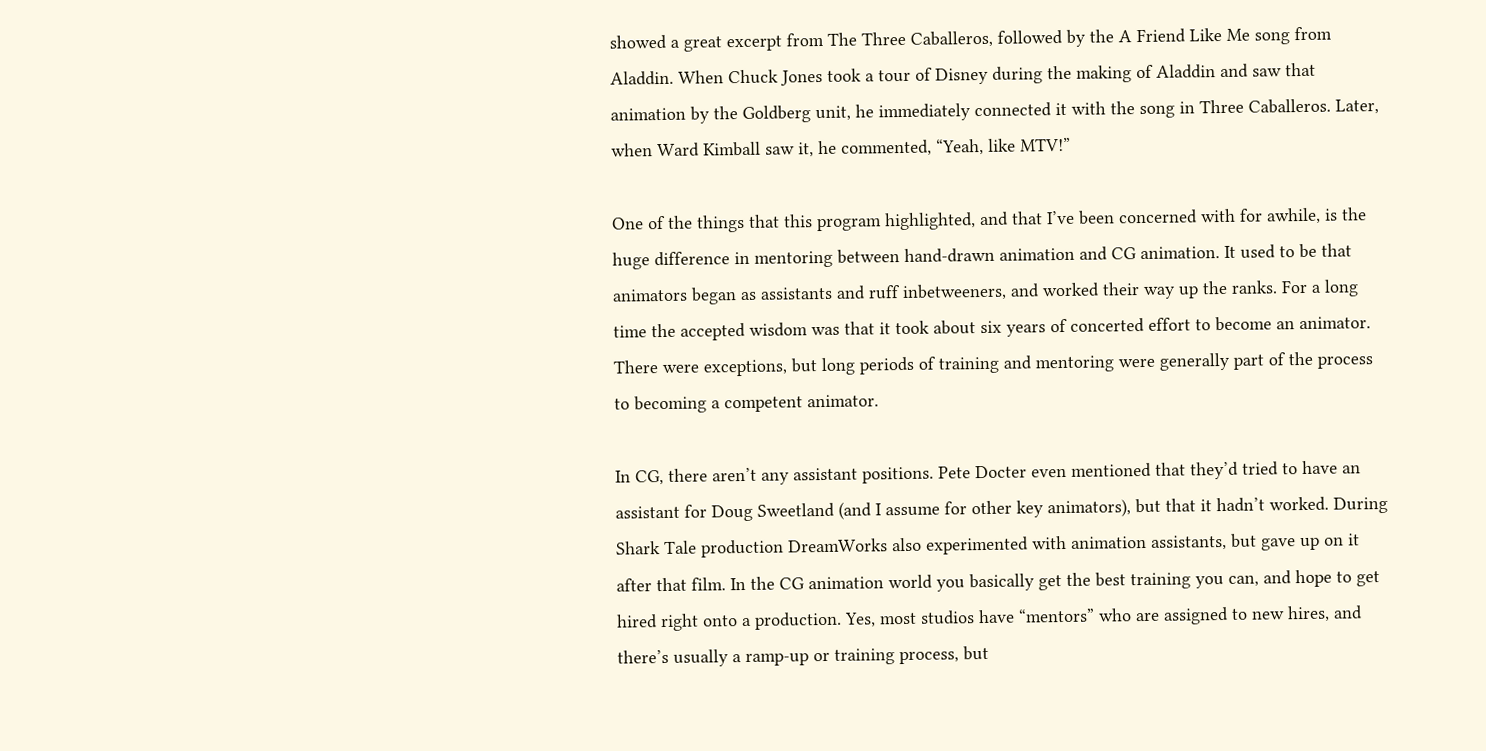showed a great excerpt from The Three Caballeros, followed by the A Friend Like Me song from Aladdin. When Chuck Jones took a tour of Disney during the making of Aladdin and saw that animation by the Goldberg unit, he immediately connected it with the song in Three Caballeros. Later, when Ward Kimball saw it, he commented, “Yeah, like MTV!”

One of the things that this program highlighted, and that I’ve been concerned with for awhile, is the huge difference in mentoring between hand-drawn animation and CG animation. It used to be that animators began as assistants and ruff inbetweeners, and worked their way up the ranks. For a long time the accepted wisdom was that it took about six years of concerted effort to become an animator. There were exceptions, but long periods of training and mentoring were generally part of the process to becoming a competent animator.

In CG, there aren’t any assistant positions. Pete Docter even mentioned that they’d tried to have an assistant for Doug Sweetland (and I assume for other key animators), but that it hadn’t worked. During Shark Tale production DreamWorks also experimented with animation assistants, but gave up on it after that film. In the CG animation world you basically get the best training you can, and hope to get hired right onto a production. Yes, most studios have “mentors” who are assigned to new hires, and there’s usually a ramp-up or training process, but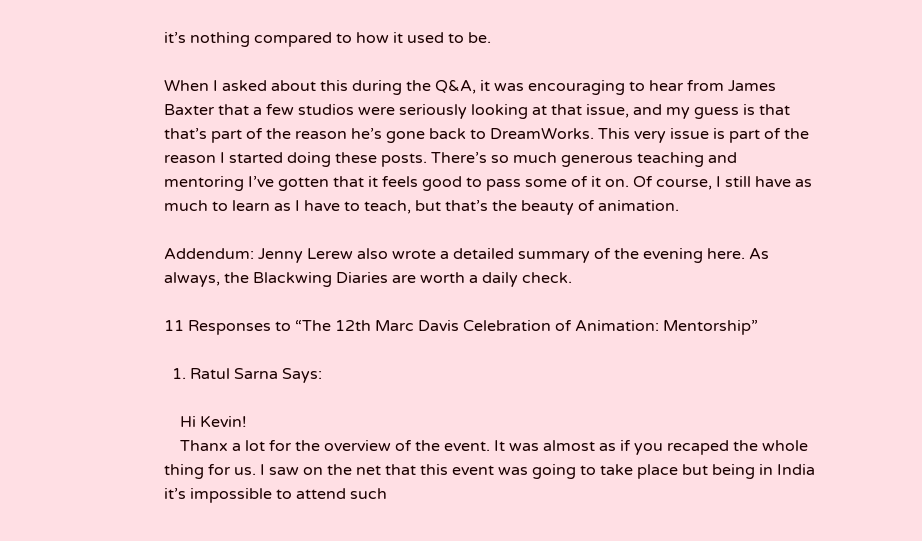it’s nothing compared to how it used to be.

When I asked about this during the Q&A, it was encouraging to hear from James Baxter that a few studios were seriously looking at that issue, and my guess is that that’s part of the reason he’s gone back to DreamWorks. This very issue is part of the reason I started doing these posts. There’s so much generous teaching and mentoring I’ve gotten that it feels good to pass some of it on. Of course, I still have as much to learn as I have to teach, but that’s the beauty of animation.

Addendum: Jenny Lerew also wrote a detailed summary of the evening here. As always, the Blackwing Diaries are worth a daily check.

11 Responses to “The 12th Marc Davis Celebration of Animation: Mentorship”

  1. Ratul Sarna Says:

    Hi Kevin!
    Thanx a lot for the overview of the event. It was almost as if you recaped the whole thing for us. I saw on the net that this event was going to take place but being in India it’s impossible to attend such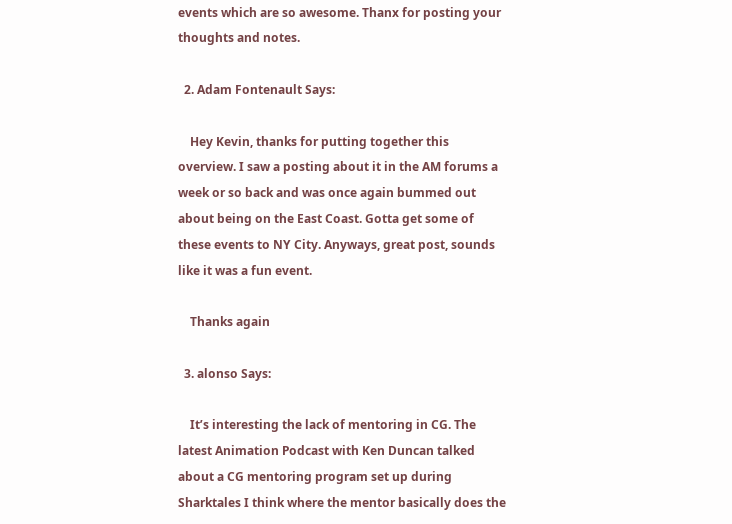events which are so awesome. Thanx for posting your thoughts and notes.

  2. Adam Fontenault Says:

    Hey Kevin, thanks for putting together this overview. I saw a posting about it in the AM forums a week or so back and was once again bummed out about being on the East Coast. Gotta get some of these events to NY City. Anyways, great post, sounds like it was a fun event.

    Thanks again

  3. alonso Says:

    It’s interesting the lack of mentoring in CG. The latest Animation Podcast with Ken Duncan talked about a CG mentoring program set up during Sharktales I think where the mentor basically does the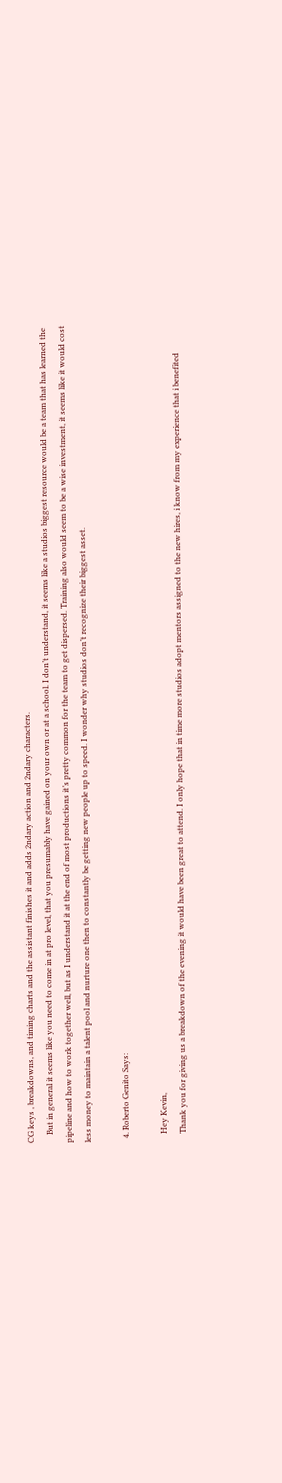CG keys , breakdowns, and timing charts and the assistant finishes it and adds 2ndary action and 2ndary characters.
    But in general it seems like you need to come in at pro level, that you presumably have gained on your own or at a school. I don’t understand, it seems like a studios biggest resource would be a team that has learned the pipeline and how to work together well, but as I understand it at the end of most productions it’s pretty common for the team to get dispersed. Training also would seem to be a wise investment, it seems like it would cost less money to maintain a talent pool and nurture one then to constantly be getting new people up to speed. I wonder why studios don’t recognize their biggest asset.

  4. Roberto Genito Says:

    Hey Kevin,
    Thank you for giving us a breakdown of the evening it would have been great to attend. I only hope that in time more studios adopt mentors assigned to the new hires, i know from my experience that i benefited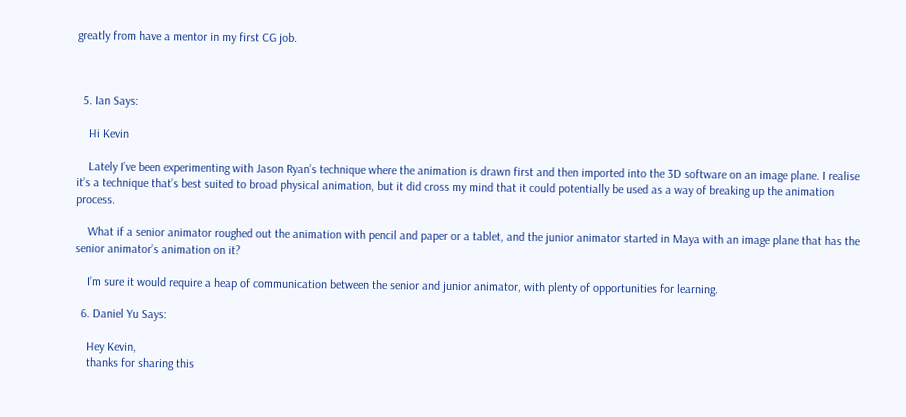greatly from have a mentor in my first CG job.



  5. Ian Says:

    Hi Kevin

    Lately I’ve been experimenting with Jason Ryan’s technique where the animation is drawn first and then imported into the 3D software on an image plane. I realise it’s a technique that’s best suited to broad physical animation, but it did cross my mind that it could potentially be used as a way of breaking up the animation process.

    What if a senior animator roughed out the animation with pencil and paper or a tablet, and the junior animator started in Maya with an image plane that has the senior animator’s animation on it?

    I’m sure it would require a heap of communication between the senior and junior animator, with plenty of opportunities for learning.

  6. Daniel Yu Says:

    Hey Kevin,
    thanks for sharing this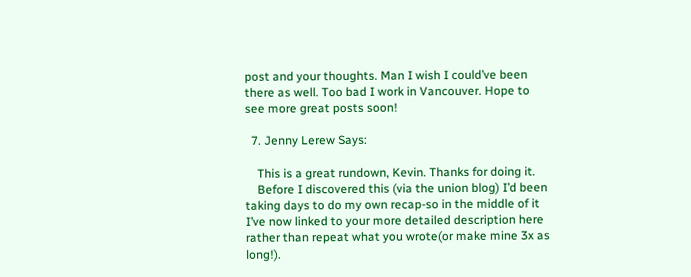post and your thoughts. Man I wish I could’ve been there as well. Too bad I work in Vancouver. Hope to see more great posts soon!

  7. Jenny Lerew Says:

    This is a great rundown, Kevin. Thanks for doing it.
    Before I discovered this (via the union blog) I’d been taking days to do my own recap-so in the middle of it I’ve now linked to your more detailed description here rather than repeat what you wrote(or make mine 3x as long!).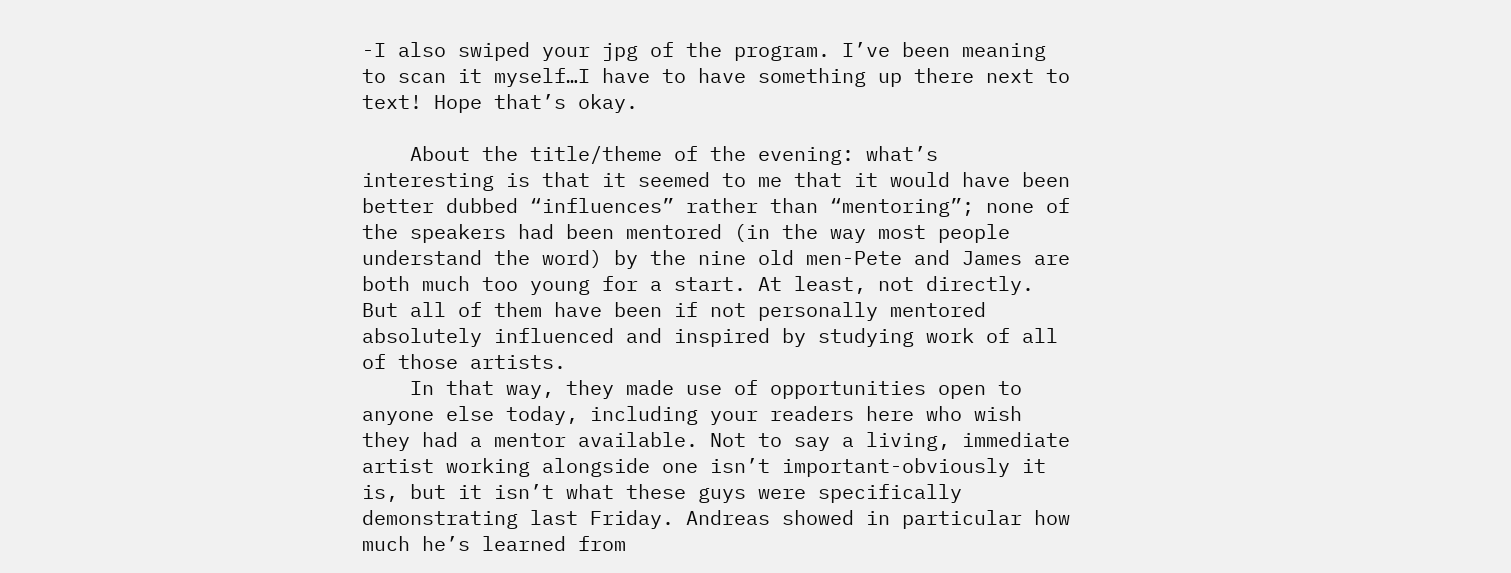-I also swiped your jpg of the program. I’ve been meaning to scan it myself…I have to have something up there next to text! Hope that’s okay.

    About the title/theme of the evening: what’s interesting is that it seemed to me that it would have been better dubbed “influences” rather than “mentoring”; none of the speakers had been mentored (in the way most people understand the word) by the nine old men-Pete and James are both much too young for a start. At least, not directly. But all of them have been if not personally mentored absolutely influenced and inspired by studying work of all of those artists.
    In that way, they made use of opportunities open to anyone else today, including your readers here who wish they had a mentor available. Not to say a living, immediate artist working alongside one isn’t important-obviously it is, but it isn’t what these guys were specifically demonstrating last Friday. Andreas showed in particular how much he’s learned from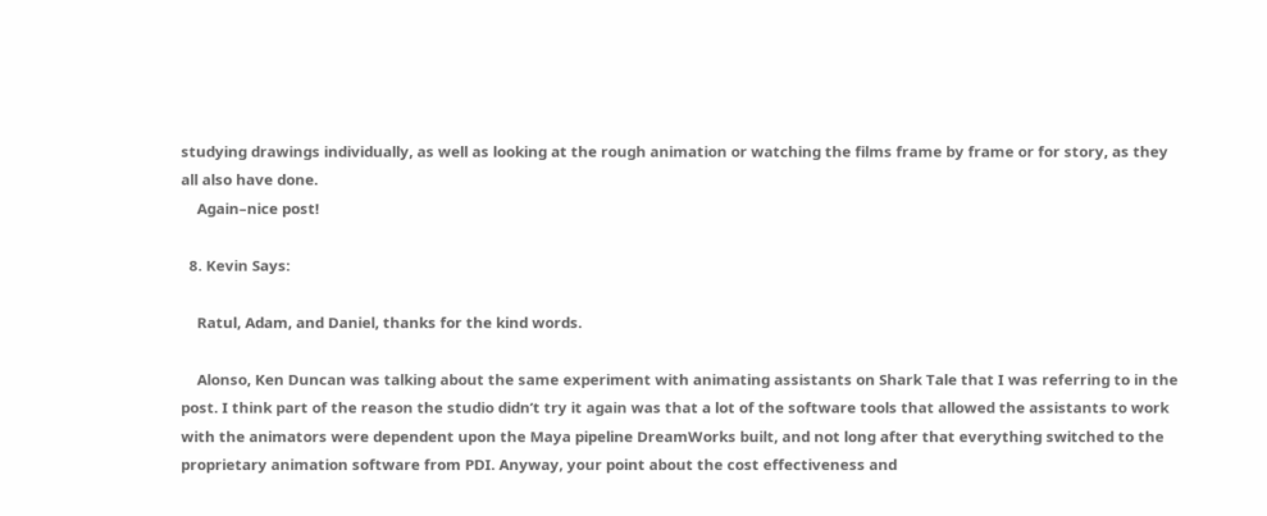studying drawings individually, as well as looking at the rough animation or watching the films frame by frame or for story, as they all also have done.
    Again–nice post!

  8. Kevin Says:

    Ratul, Adam, and Daniel, thanks for the kind words.

    Alonso, Ken Duncan was talking about the same experiment with animating assistants on Shark Tale that I was referring to in the post. I think part of the reason the studio didn’t try it again was that a lot of the software tools that allowed the assistants to work with the animators were dependent upon the Maya pipeline DreamWorks built, and not long after that everything switched to the proprietary animation software from PDI. Anyway, your point about the cost effectiveness and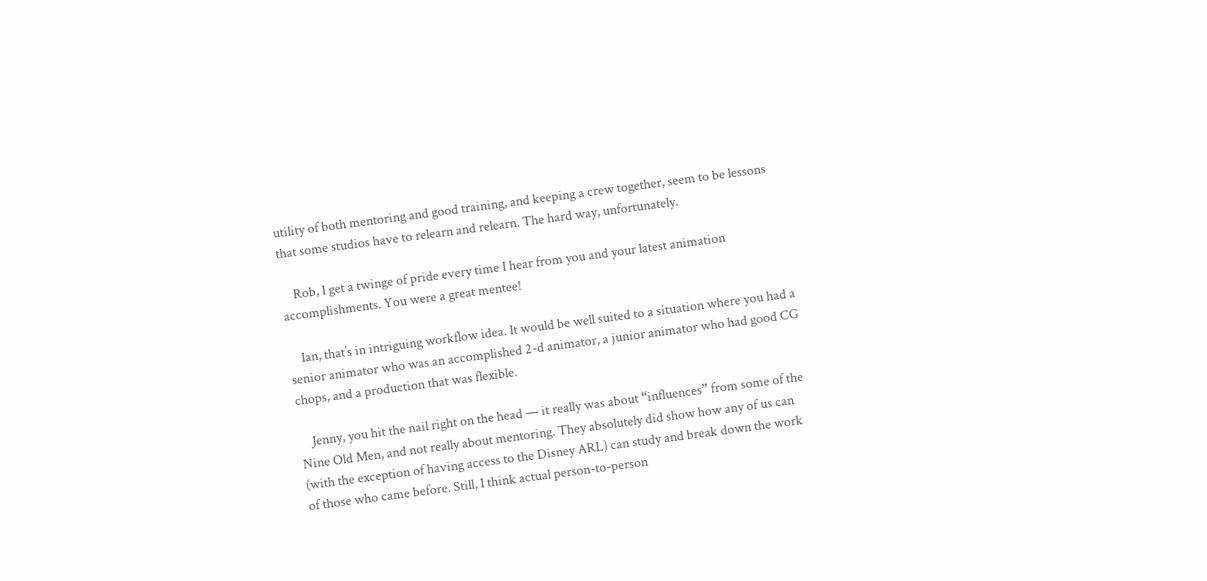utility of both mentoring and good training, and keeping a crew together, seem to be lessons that some studios have to relearn and relearn. The hard way, unfortunately.

    Rob, I get a twinge of pride every time I hear from you and your latest animation accomplishments. You were a great mentee!

    Ian, that’s in intriguing workflow idea. It would be well suited to a situation where you had a senior animator who was an accomplished 2-d animator, a junior animator who had good CG chops, and a production that was flexible.

    Jenny, you hit the nail right on the head — it really was about “influences” from some of the Nine Old Men, and not really about mentoring. They absolutely did show how any of us can (with the exception of having access to the Disney ARL) can study and break down the work of those who came before. Still, I think actual person-to-person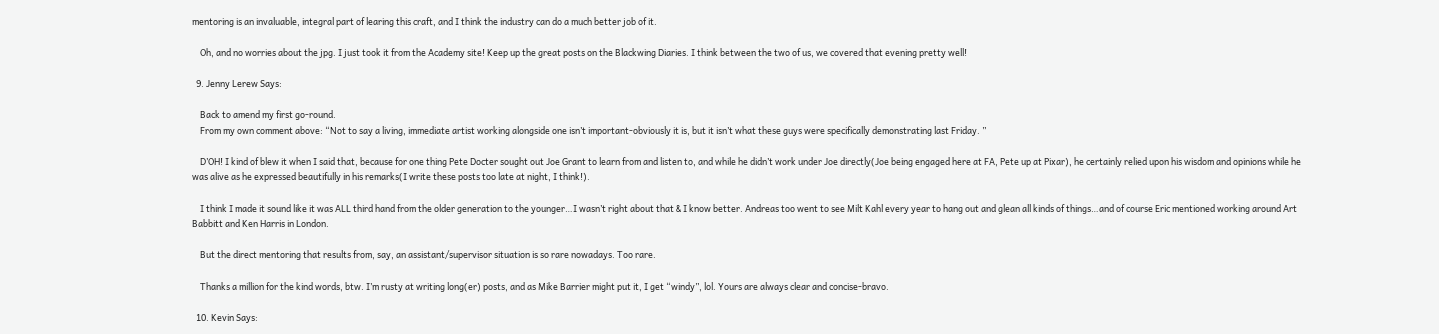mentoring is an invaluable, integral part of learing this craft, and I think the industry can do a much better job of it.

    Oh, and no worries about the jpg. I just took it from the Academy site! Keep up the great posts on the Blackwing Diaries. I think between the two of us, we covered that evening pretty well!

  9. Jenny Lerew Says:

    Back to amend my first go-round.
    From my own comment above: “Not to say a living, immediate artist working alongside one isn’t important-obviously it is, but it isn’t what these guys were specifically demonstrating last Friday. ”

    D’OH! I kind of blew it when I said that, because for one thing Pete Docter sought out Joe Grant to learn from and listen to, and while he didn’t work under Joe directly(Joe being engaged here at FA, Pete up at Pixar), he certainly relied upon his wisdom and opinions while he was alive as he expressed beautifully in his remarks(I write these posts too late at night, I think!).

    I think I made it sound like it was ALL third hand from the older generation to the younger…I wasn’t right about that & I know better. Andreas too went to see Milt Kahl every year to hang out and glean all kinds of things…and of course Eric mentioned working around Art Babbitt and Ken Harris in London.

    But the direct mentoring that results from, say, an assistant/supervisor situation is so rare nowadays. Too rare.

    Thanks a million for the kind words, btw. I’m rusty at writing long(er) posts, and as Mike Barrier might put it, I get “windy”, lol. Yours are always clear and concise-bravo.

  10. Kevin Says: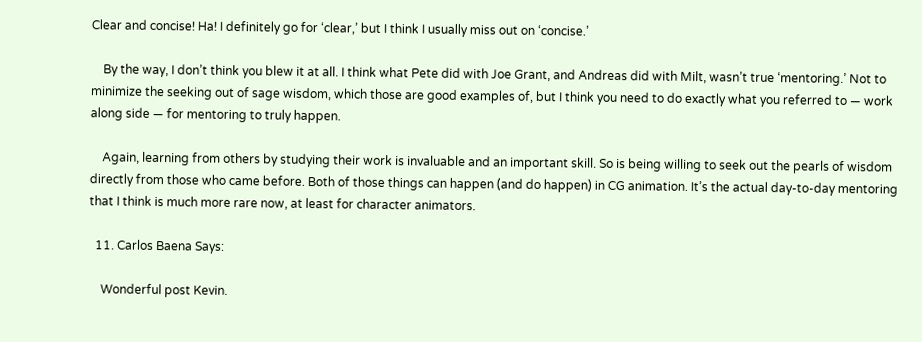Clear and concise! Ha! I definitely go for ‘clear,’ but I think I usually miss out on ‘concise.’

    By the way, I don’t think you blew it at all. I think what Pete did with Joe Grant, and Andreas did with Milt, wasn’t true ‘mentoring.’ Not to minimize the seeking out of sage wisdom, which those are good examples of, but I think you need to do exactly what you referred to — work along side — for mentoring to truly happen.

    Again, learning from others by studying their work is invaluable and an important skill. So is being willing to seek out the pearls of wisdom directly from those who came before. Both of those things can happen (and do happen) in CG animation. It’s the actual day-to-day mentoring that I think is much more rare now, at least for character animators.

  11. Carlos Baena Says:

    Wonderful post Kevin.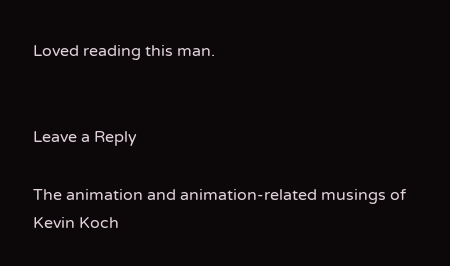Loved reading this man.


Leave a Reply

The animation and animation-related musings of Kevin Koch